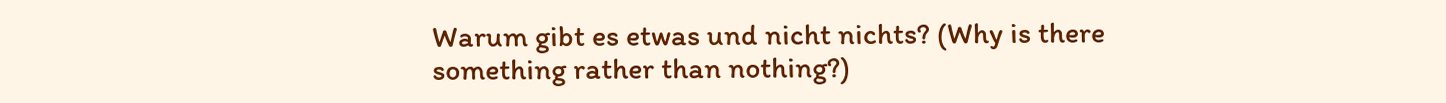Warum gibt es etwas und nicht nichts? (Why is there something rather than nothing?)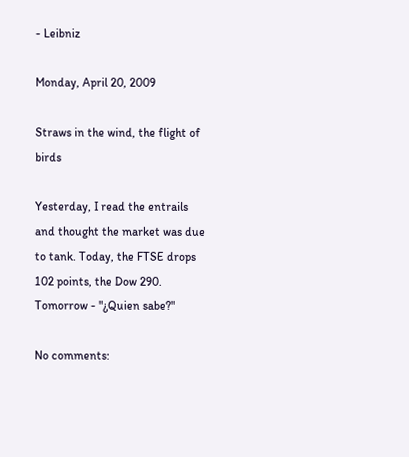- Leibniz

Monday, April 20, 2009

Straws in the wind, the flight of birds

Yesterday, I read the entrails and thought the market was due to tank. Today, the FTSE drops 102 points, the Dow 290. Tomorrow - "¿Quien sabe?"

No comments: